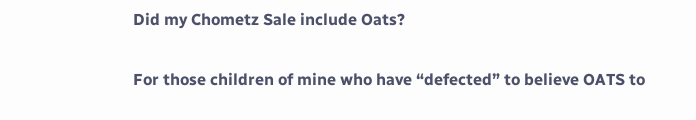Did my Chometz Sale include Oats?

For those children of mine who have “defected” to believe OATS to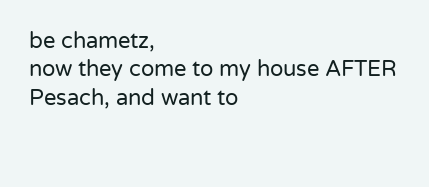be chametz,
now they come to my house AFTER Pesach, and want to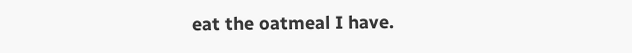eat the oatmeal I have.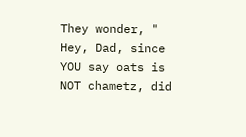They wonder, " Hey, Dad, since YOU say oats is NOT chametz, did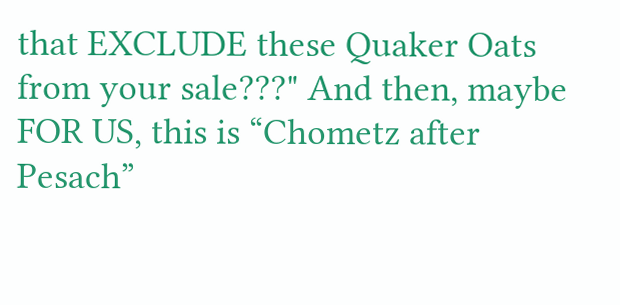that EXCLUDE these Quaker Oats
from your sale???" And then, maybe FOR US, this is “Chometz after Pesach”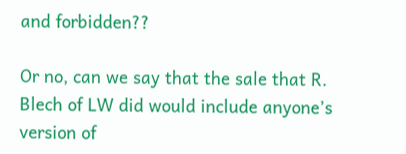and forbidden??

Or no, can we say that the sale that R. Blech of LW did would include anyone’s version of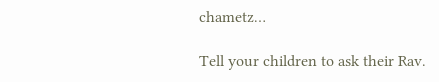chametz…

Tell your children to ask their Rav.